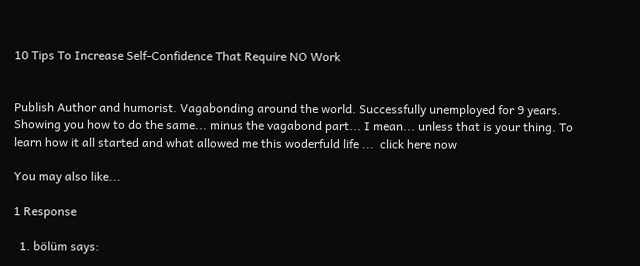10 Tips To Increase Self-Confidence That Require NO Work


Publish Author and humorist. Vagabonding around the world. Successfully unemployed for 9 years. Showing you how to do the same... minus the vagabond part... I mean... unless that is your thing. To learn how it all started and what allowed me this woderfuld life ...  click here now

You may also like...

1 Response

  1. bölüm says: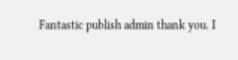Fantastic publish admin thank you. I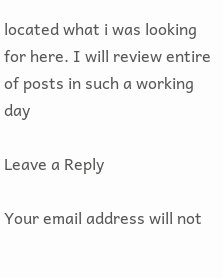located what i was looking for here. I will review entire of posts in such a working day

Leave a Reply

Your email address will not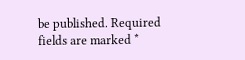be published. Required fields are marked *